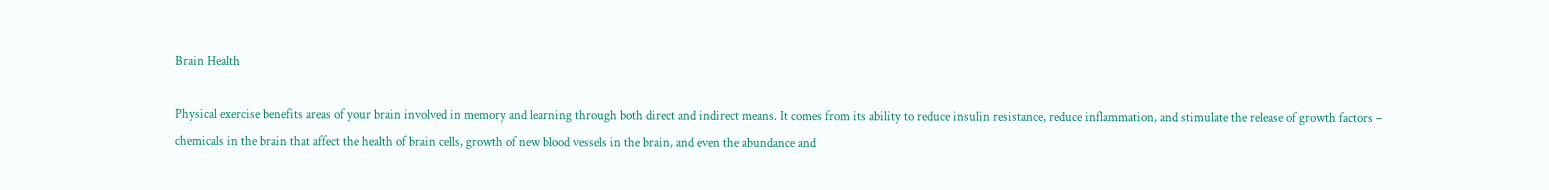Brain Health

Physical exercise benefits areas of your brain involved in memory and learning through both direct and indirect means. It comes from its ability to reduce insulin resistance, reduce inflammation, and stimulate the release of growth factors – chemicals in the brain that affect the health of brain cells, growth of new blood vessels in the brain, and even the abundance and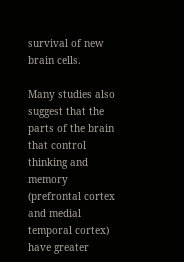survival of new brain cells.

Many studies also suggest that the parts of the brain that control thinking and memory (prefrontal cortex and medial temporal cortex) have greater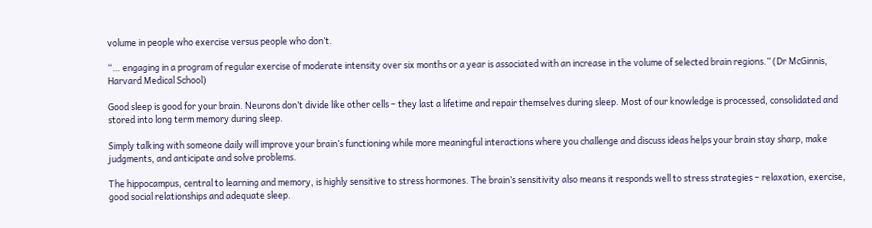volume in people who exercise versus people who don’t.

“… engaging in a program of regular exercise of moderate intensity over six months or a year is associated with an increase in the volume of selected brain regions.” (Dr McGinnis, Harvard Medical School)

Good sleep is good for your brain. Neurons don’t divide like other cells – they last a lifetime and repair themselves during sleep. Most of our knowledge is processed, consolidated and stored into long term memory during sleep.

Simply talking with someone daily will improve your brain’s functioning while more meaningful interactions where you challenge and discuss ideas helps your brain stay sharp, make judgments, and anticipate and solve problems.

The hippocampus, central to learning and memory, is highly sensitive to stress hormones. The brain’s sensitivity also means it responds well to stress strategies – relaxation, exercise, good social relationships and adequate sleep.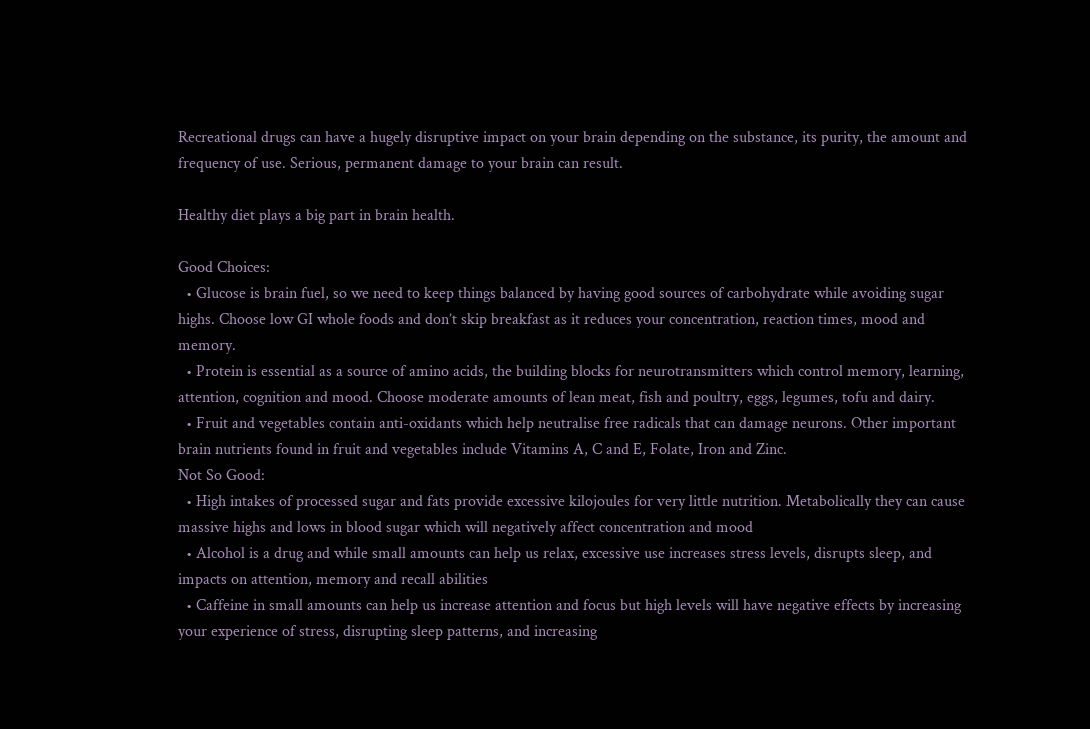Recreational drugs can have a hugely disruptive impact on your brain depending on the substance, its purity, the amount and frequency of use. Serious, permanent damage to your brain can result.

Healthy diet plays a big part in brain health.

Good Choices:
  • Glucose is brain fuel, so we need to keep things balanced by having good sources of carbohydrate while avoiding sugar highs. Choose low GI whole foods and don’t skip breakfast as it reduces your concentration, reaction times, mood and memory.
  • Protein is essential as a source of amino acids, the building blocks for neurotransmitters which control memory, learning, attention, cognition and mood. Choose moderate amounts of lean meat, fish and poultry, eggs, legumes, tofu and dairy.
  • Fruit and vegetables contain anti-oxidants which help neutralise free radicals that can damage neurons. Other important brain nutrients found in fruit and vegetables include Vitamins A, C and E, Folate, Iron and Zinc.
Not So Good:
  • High intakes of processed sugar and fats provide excessive kilojoules for very little nutrition. Metabolically they can cause massive highs and lows in blood sugar which will negatively affect concentration and mood
  • Alcohol is a drug and while small amounts can help us relax, excessive use increases stress levels, disrupts sleep, and impacts on attention, memory and recall abilities
  • Caffeine in small amounts can help us increase attention and focus but high levels will have negative effects by increasing your experience of stress, disrupting sleep patterns, and increasing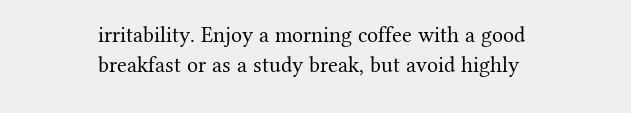irritability. Enjoy a morning coffee with a good breakfast or as a study break, but avoid highly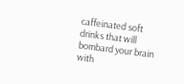caffeinated soft drinks that will bombard your brain with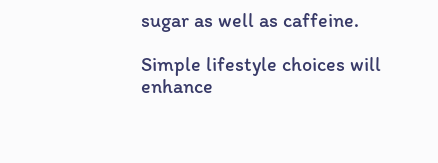sugar as well as caffeine.

Simple lifestyle choices will enhance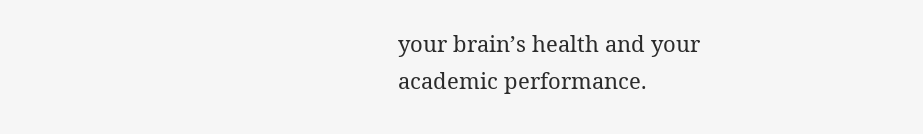your brain’s health and your academic performance.